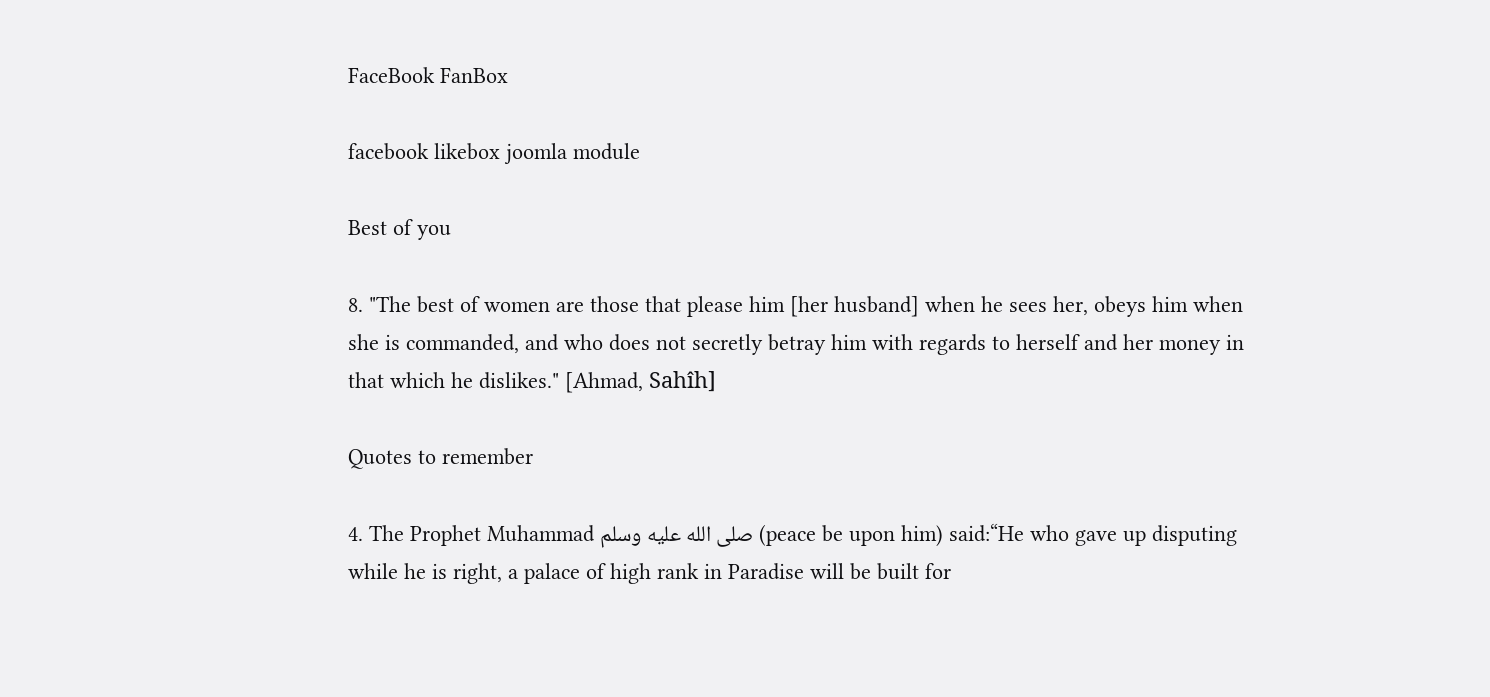FaceBook FanBox

facebook likebox joomla module

Best of you

8. "The best of women are those that please him [her husband] when he sees her, obeys him when she is commanded, and who does not secretly betray him with regards to herself and her money in that which he dislikes." [Ahmad, Sahîh]

Quotes to remember

4. The Prophet Muhammad صلى الله عليه وسلم (peace be upon him) said:“He who gave up disputing while he is right, a palace of high rank in Paradise will be built for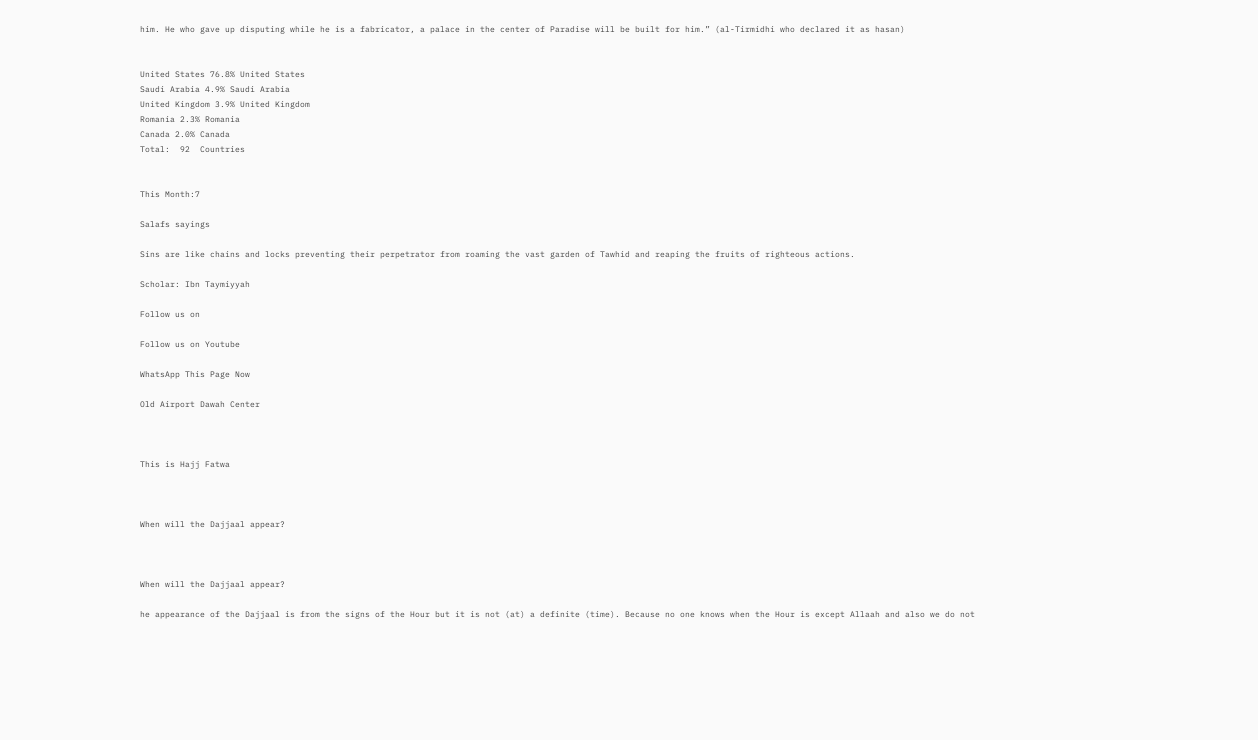him. He who gave up disputing while he is a fabricator, a palace in the center of Paradise will be built for him.” (al-Tirmidhi who declared it as hasan)


United States 76.8% United States
Saudi Arabia 4.9% Saudi Arabia
United Kingdom 3.9% United Kingdom
Romania 2.3% Romania
Canada 2.0% Canada
Total:  92  Countries


This Month:7

Salafs sayings

Sins are like chains and locks preventing their perpetrator from roaming the vast garden of Tawhid and reaping the fruits of righteous actions.

Scholar: Ibn Taymiyyah

Follow us on

Follow us on Youtube

WhatsApp This Page Now

Old Airport Dawah Center



This is Hajj Fatwa



When will the Dajjaal appear?



When will the Dajjaal appear?

he appearance of the Dajjaal is from the signs of the Hour but it is not (at) a definite (time). Because no one knows when the Hour is except Allaah and also we do not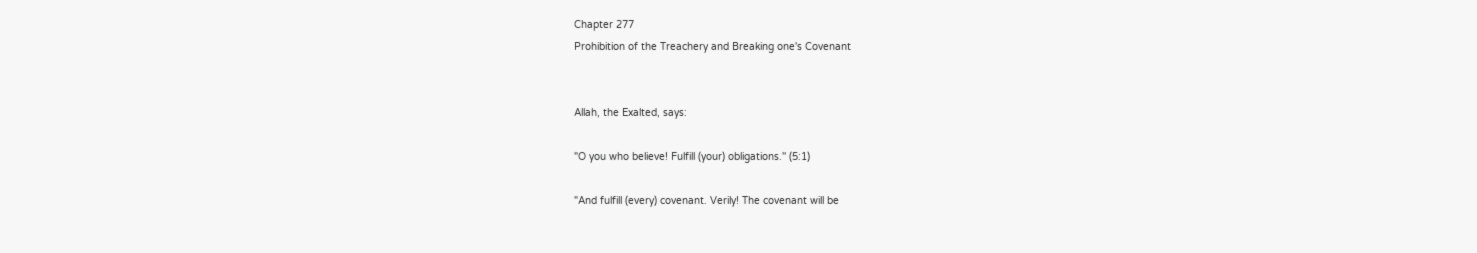Chapter 277
Prohibition of the Treachery and Breaking one's Covenant


Allah, the Exalted, says:

"O you who believe! Fulfill (your) obligations.'' (5:1)

"And fulfill (every) covenant. Verily! The covenant will be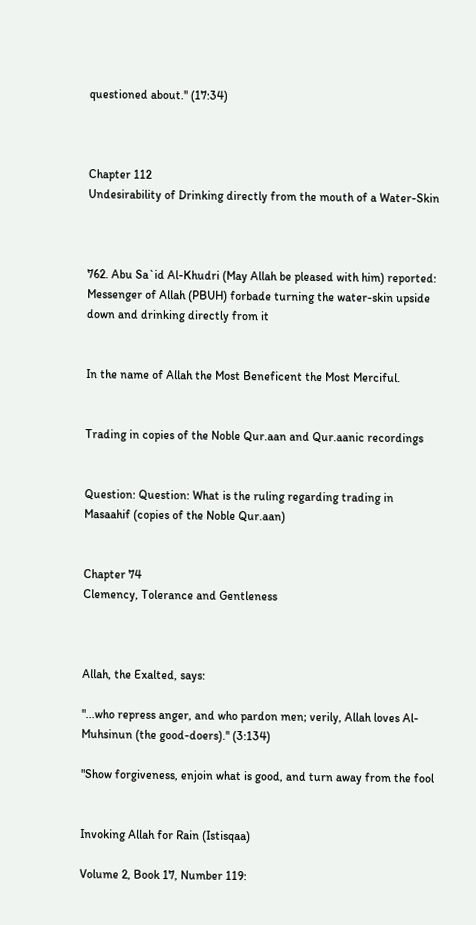questioned about.'' (17:34)



Chapter 112
Undesirability of Drinking directly from the mouth of a Water-Skin



762. Abu Sa`id Al-Khudri (May Allah be pleased with him) reported: Messenger of Allah (PBUH) forbade turning the water-skin upside down and drinking directly from it


In the name of Allah the Most Beneficent the Most Merciful.


Trading in copies of the Noble Qur.aan and Qur.aanic recordings


Question: Question: What is the ruling regarding trading in Masaahif (copies of the Noble Qur.aan)


Chapter 74
Clemency, Tolerance and Gentleness



Allah, the Exalted, says:

"...who repress anger, and who pardon men; verily, Allah loves Al-Muhsinun (the good-doers).'' (3:134)

"Show forgiveness, enjoin what is good, and turn away from the fool


Invoking Allah for Rain (Istisqaa)

Volume 2, Book 17, Number 119: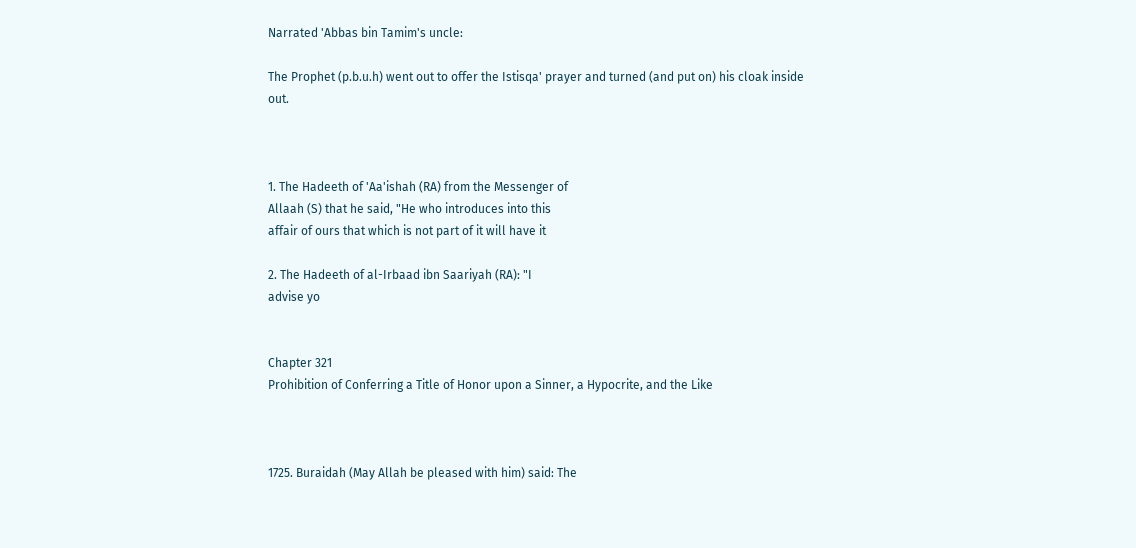Narrated 'Abbas bin Tamim's uncle:

The Prophet (p.b.u.h) went out to offer the Istisqa' prayer and turned (and put on) his cloak inside out.



1. The Hadeeth of 'Aa'ishah (RA) from the Messenger of
Allaah (S) that he said, "He who introduces into this
affair of ours that which is not part of it will have it

2. The Hadeeth of al-Irbaad ibn Saariyah (RA): "I
advise yo


Chapter 321
Prohibition of Conferring a Title of Honor upon a Sinner, a Hypocrite, and the Like



1725. Buraidah (May Allah be pleased with him) said: The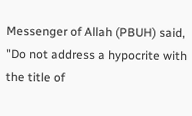Messenger of Allah (PBUH) said, "Do not address a hypocrite with the title of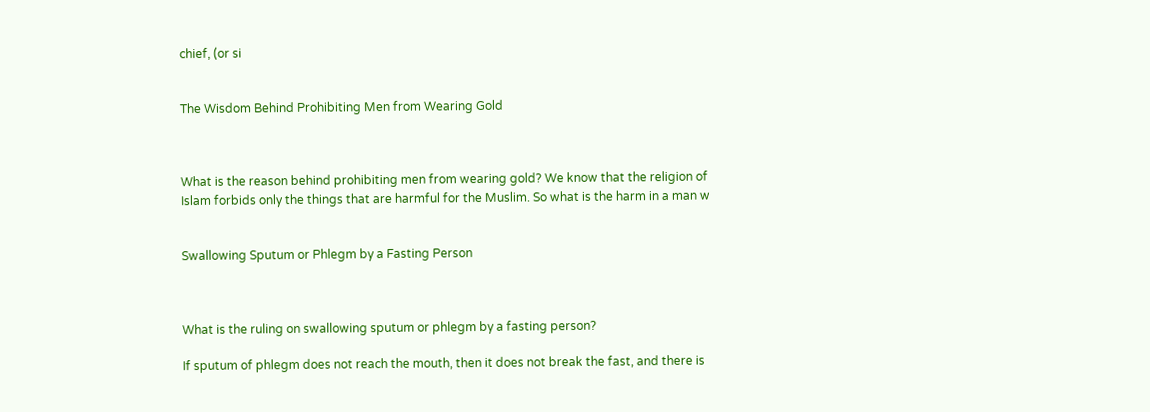chief, (or si


The Wisdom Behind Prohibiting Men from Wearing Gold



What is the reason behind prohibiting men from wearing gold? We know that the religion of Islam forbids only the things that are harmful for the Muslim. So what is the harm in a man w


Swallowing Sputum or Phlegm by a Fasting Person



What is the ruling on swallowing sputum or phlegm by a fasting person?

If sputum of phlegm does not reach the mouth, then it does not break the fast, and there is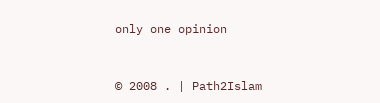only one opinion



© 2008 . | Path2Islam